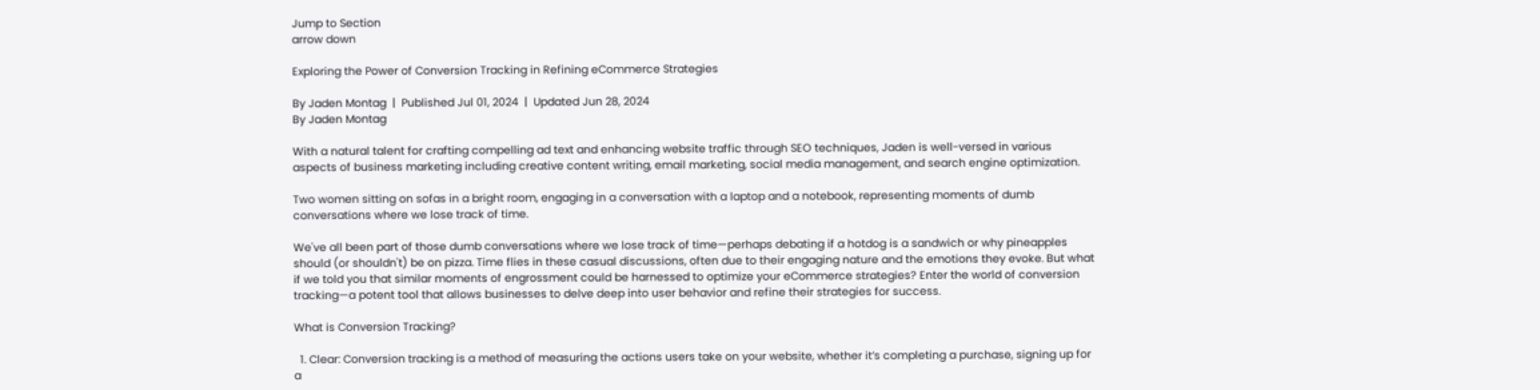Jump to Section
arrow down

Exploring the Power of Conversion Tracking in Refining eCommerce Strategies

By Jaden Montag  |  Published Jul 01, 2024  |  Updated Jun 28, 2024
By Jaden Montag

With a natural talent for crafting compelling ad text and enhancing website traffic through SEO techniques, Jaden is well-versed in various aspects of business marketing including creative content writing, email marketing, social media management, and search engine optimization.

Two women sitting on sofas in a bright room, engaging in a conversation with a laptop and a notebook, representing moments of dumb conversations where we lose track of time.

We've all been part of those dumb conversations where we lose track of time—perhaps debating if a hotdog is a sandwich or why pineapples should (or shouldn't) be on pizza. Time flies in these casual discussions, often due to their engaging nature and the emotions they evoke. But what if we told you that similar moments of engrossment could be harnessed to optimize your eCommerce strategies? Enter the world of conversion tracking—a potent tool that allows businesses to delve deep into user behavior and refine their strategies for success.

What is Conversion Tracking?

  1. Clear: Conversion tracking is a method of measuring the actions users take on your website, whether it’s completing a purchase, signing up for a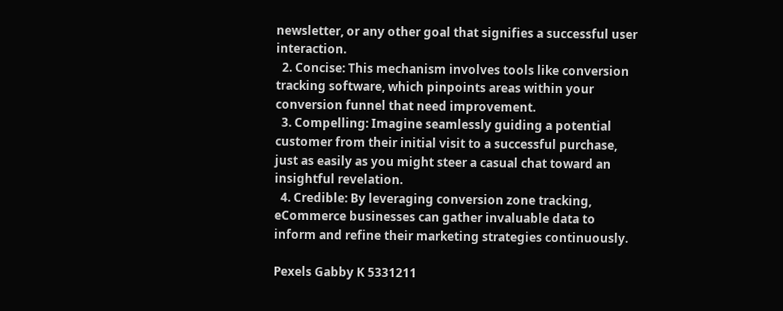newsletter, or any other goal that signifies a successful user interaction.
  2. Concise: This mechanism involves tools like conversion tracking software, which pinpoints areas within your conversion funnel that need improvement.
  3. Compelling: Imagine seamlessly guiding a potential customer from their initial visit to a successful purchase, just as easily as you might steer a casual chat toward an insightful revelation.
  4. Credible: By leveraging conversion zone tracking, eCommerce businesses can gather invaluable data to inform and refine their marketing strategies continuously.

Pexels Gabby K 5331211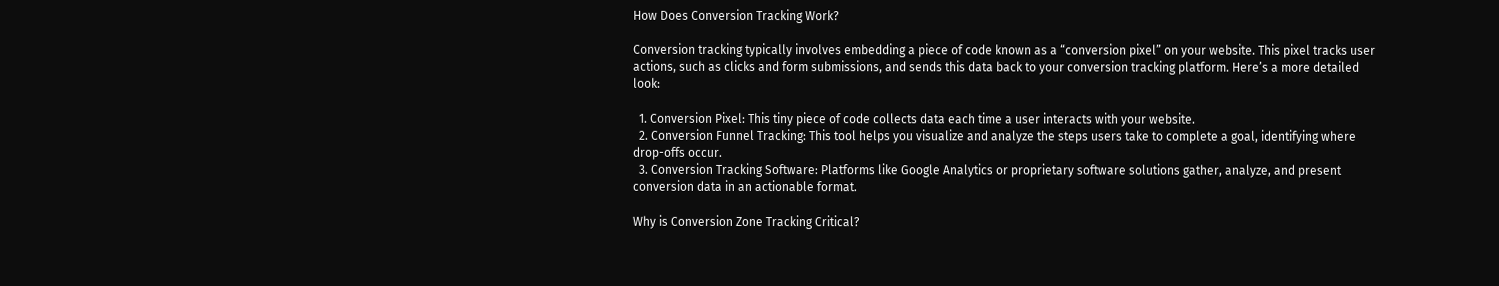How Does Conversion Tracking Work?

Conversion tracking typically involves embedding a piece of code known as a “conversion pixel” on your website. This pixel tracks user actions, such as clicks and form submissions, and sends this data back to your conversion tracking platform. Here’s a more detailed look:

  1. Conversion Pixel: This tiny piece of code collects data each time a user interacts with your website.
  2. Conversion Funnel Tracking: This tool helps you visualize and analyze the steps users take to complete a goal, identifying where drop-offs occur.
  3. Conversion Tracking Software: Platforms like Google Analytics or proprietary software solutions gather, analyze, and present conversion data in an actionable format.

Why is Conversion Zone Tracking Critical?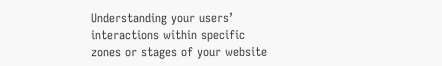Understanding your users’ interactions within specific zones or stages of your website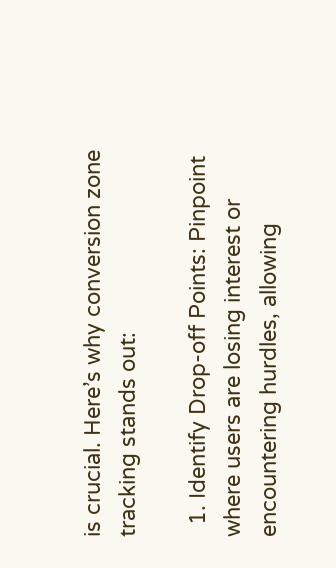is crucial. Here’s why conversion zone tracking stands out:

  1. Identify Drop-off Points: Pinpoint where users are losing interest or encountering hurdles, allowing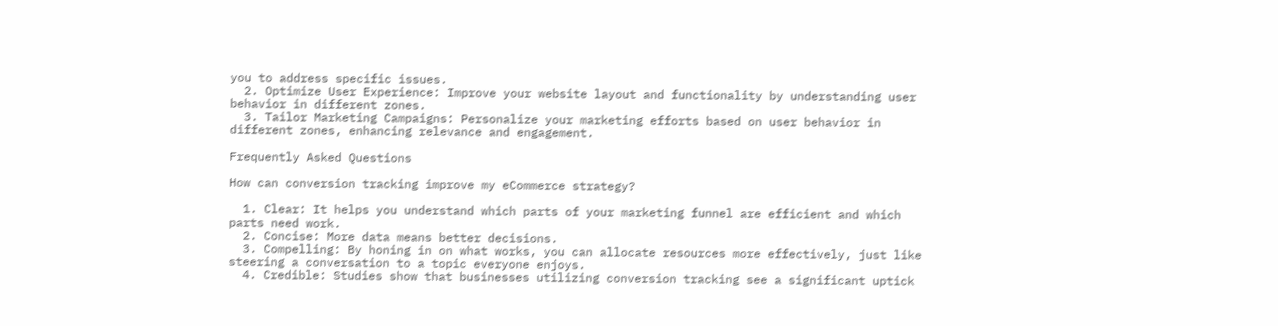you to address specific issues.
  2. Optimize User Experience: Improve your website layout and functionality by understanding user behavior in different zones.
  3. Tailor Marketing Campaigns: Personalize your marketing efforts based on user behavior in different zones, enhancing relevance and engagement.

Frequently Asked Questions

How can conversion tracking improve my eCommerce strategy?

  1. Clear: It helps you understand which parts of your marketing funnel are efficient and which parts need work.
  2. Concise: More data means better decisions.
  3. Compelling: By honing in on what works, you can allocate resources more effectively, just like steering a conversation to a topic everyone enjoys.
  4. Credible: Studies show that businesses utilizing conversion tracking see a significant uptick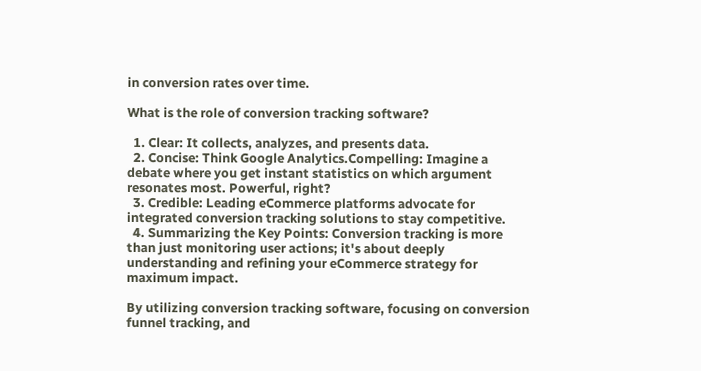in conversion rates over time.

What is the role of conversion tracking software?

  1. Clear: It collects, analyzes, and presents data.
  2. Concise: Think Google Analytics.Compelling: Imagine a debate where you get instant statistics on which argument resonates most. Powerful, right?
  3. Credible: Leading eCommerce platforms advocate for integrated conversion tracking solutions to stay competitive.
  4. Summarizing the Key Points: Conversion tracking is more than just monitoring user actions; it's about deeply understanding and refining your eCommerce strategy for maximum impact.

By utilizing conversion tracking software, focusing on conversion funnel tracking, and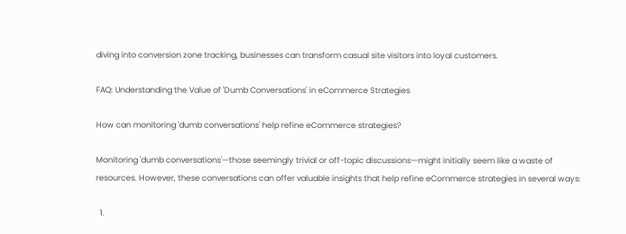diving into conversion zone tracking, businesses can transform casual site visitors into loyal customers.

FAQ: Understanding the Value of 'Dumb Conversations' in eCommerce Strategies

How can monitoring 'dumb conversations' help refine eCommerce strategies?

Monitoring 'dumb conversations'—those seemingly trivial or off-topic discussions—might initially seem like a waste of resources. However, these conversations can offer valuable insights that help refine eCommerce strategies in several ways:

  1.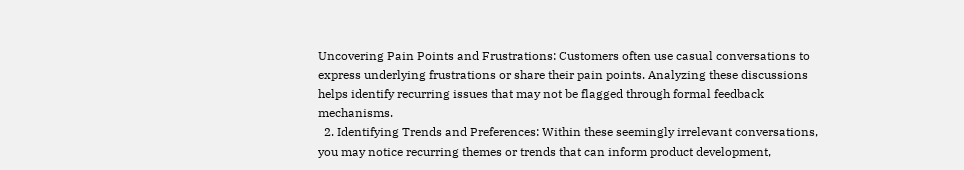Uncovering Pain Points and Frustrations: Customers often use casual conversations to express underlying frustrations or share their pain points. Analyzing these discussions helps identify recurring issues that may not be flagged through formal feedback mechanisms.
  2. Identifying Trends and Preferences: Within these seemingly irrelevant conversations, you may notice recurring themes or trends that can inform product development,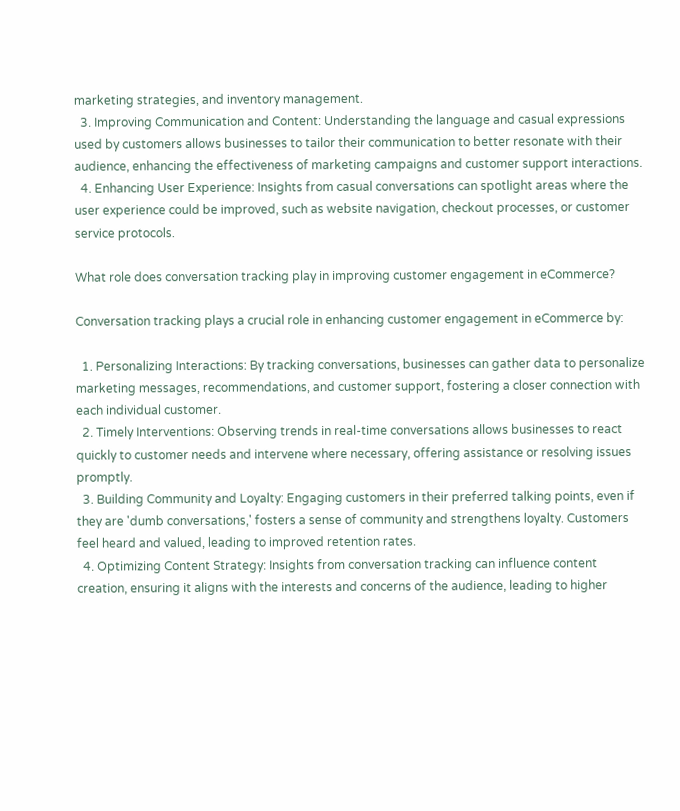marketing strategies, and inventory management.
  3. Improving Communication and Content: Understanding the language and casual expressions used by customers allows businesses to tailor their communication to better resonate with their audience, enhancing the effectiveness of marketing campaigns and customer support interactions.
  4. Enhancing User Experience: Insights from casual conversations can spotlight areas where the user experience could be improved, such as website navigation, checkout processes, or customer service protocols.

What role does conversation tracking play in improving customer engagement in eCommerce?

Conversation tracking plays a crucial role in enhancing customer engagement in eCommerce by:

  1. Personalizing Interactions: By tracking conversations, businesses can gather data to personalize marketing messages, recommendations, and customer support, fostering a closer connection with each individual customer.
  2. Timely Interventions: Observing trends in real-time conversations allows businesses to react quickly to customer needs and intervene where necessary, offering assistance or resolving issues promptly.
  3. Building Community and Loyalty: Engaging customers in their preferred talking points, even if they are 'dumb conversations,' fosters a sense of community and strengthens loyalty. Customers feel heard and valued, leading to improved retention rates.
  4. Optimizing Content Strategy: Insights from conversation tracking can influence content creation, ensuring it aligns with the interests and concerns of the audience, leading to higher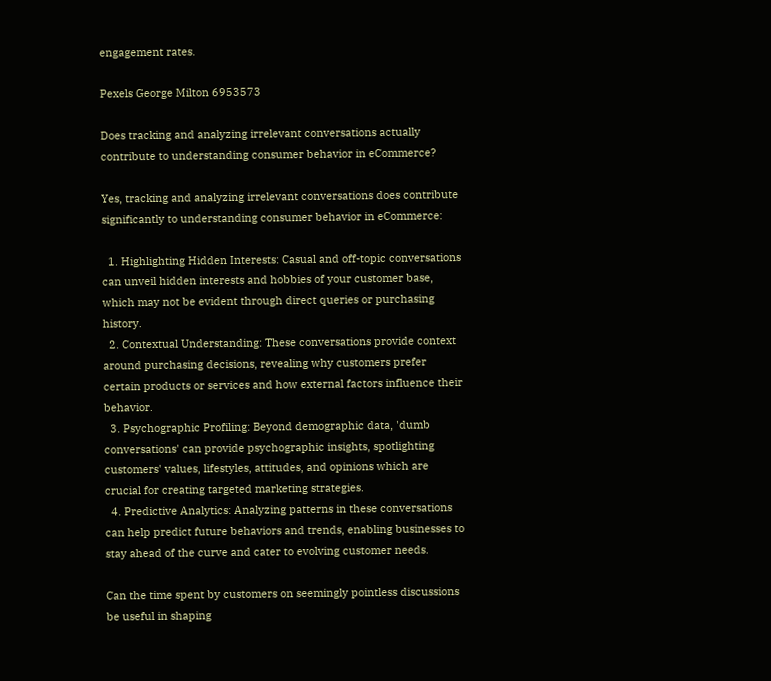engagement rates.

Pexels George Milton 6953573

Does tracking and analyzing irrelevant conversations actually contribute to understanding consumer behavior in eCommerce?

Yes, tracking and analyzing irrelevant conversations does contribute significantly to understanding consumer behavior in eCommerce:

  1. Highlighting Hidden Interests: Casual and off-topic conversations can unveil hidden interests and hobbies of your customer base, which may not be evident through direct queries or purchasing history.
  2. Contextual Understanding: These conversations provide context around purchasing decisions, revealing why customers prefer certain products or services and how external factors influence their behavior.
  3. Psychographic Profiling: Beyond demographic data, 'dumb conversations' can provide psychographic insights, spotlighting customers' values, lifestyles, attitudes, and opinions which are crucial for creating targeted marketing strategies.
  4. Predictive Analytics: Analyzing patterns in these conversations can help predict future behaviors and trends, enabling businesses to stay ahead of the curve and cater to evolving customer needs.

Can the time spent by customers on seemingly pointless discussions be useful in shaping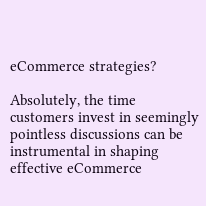eCommerce strategies?

Absolutely, the time customers invest in seemingly pointless discussions can be instrumental in shaping effective eCommerce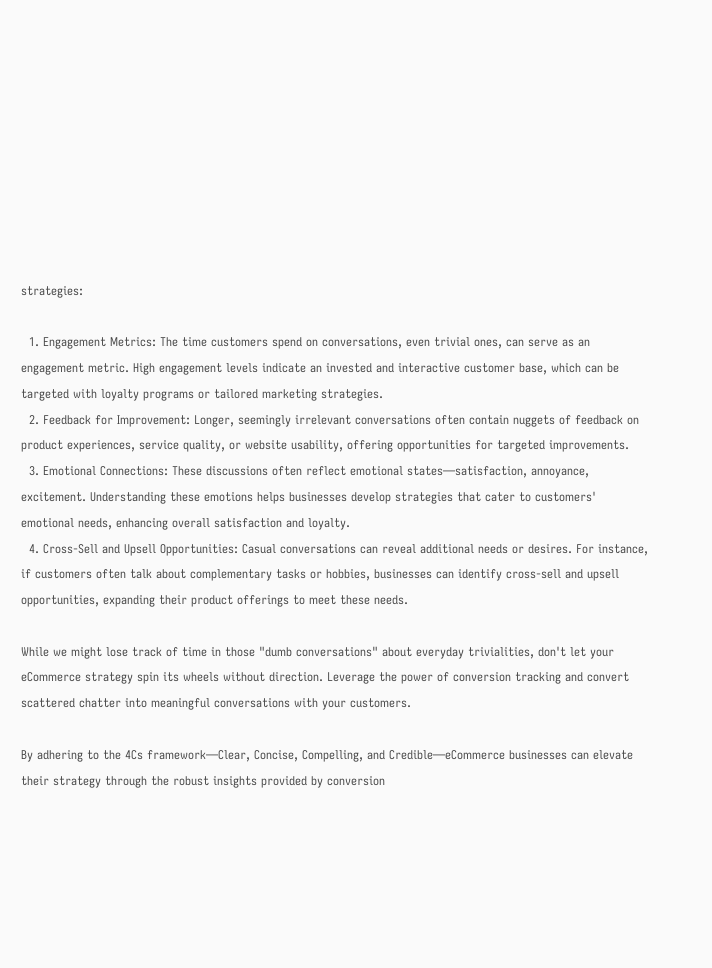strategies:

  1. Engagement Metrics: The time customers spend on conversations, even trivial ones, can serve as an engagement metric. High engagement levels indicate an invested and interactive customer base, which can be targeted with loyalty programs or tailored marketing strategies.
  2. Feedback for Improvement: Longer, seemingly irrelevant conversations often contain nuggets of feedback on product experiences, service quality, or website usability, offering opportunities for targeted improvements.
  3. Emotional Connections: These discussions often reflect emotional states—satisfaction, annoyance, excitement. Understanding these emotions helps businesses develop strategies that cater to customers' emotional needs, enhancing overall satisfaction and loyalty.
  4. Cross-Sell and Upsell Opportunities: Casual conversations can reveal additional needs or desires. For instance, if customers often talk about complementary tasks or hobbies, businesses can identify cross-sell and upsell opportunities, expanding their product offerings to meet these needs.

While we might lose track of time in those "dumb conversations" about everyday trivialities, don't let your eCommerce strategy spin its wheels without direction. Leverage the power of conversion tracking and convert scattered chatter into meaningful conversations with your customers.

By adhering to the 4Cs framework—Clear, Concise, Compelling, and Credible—eCommerce businesses can elevate their strategy through the robust insights provided by conversion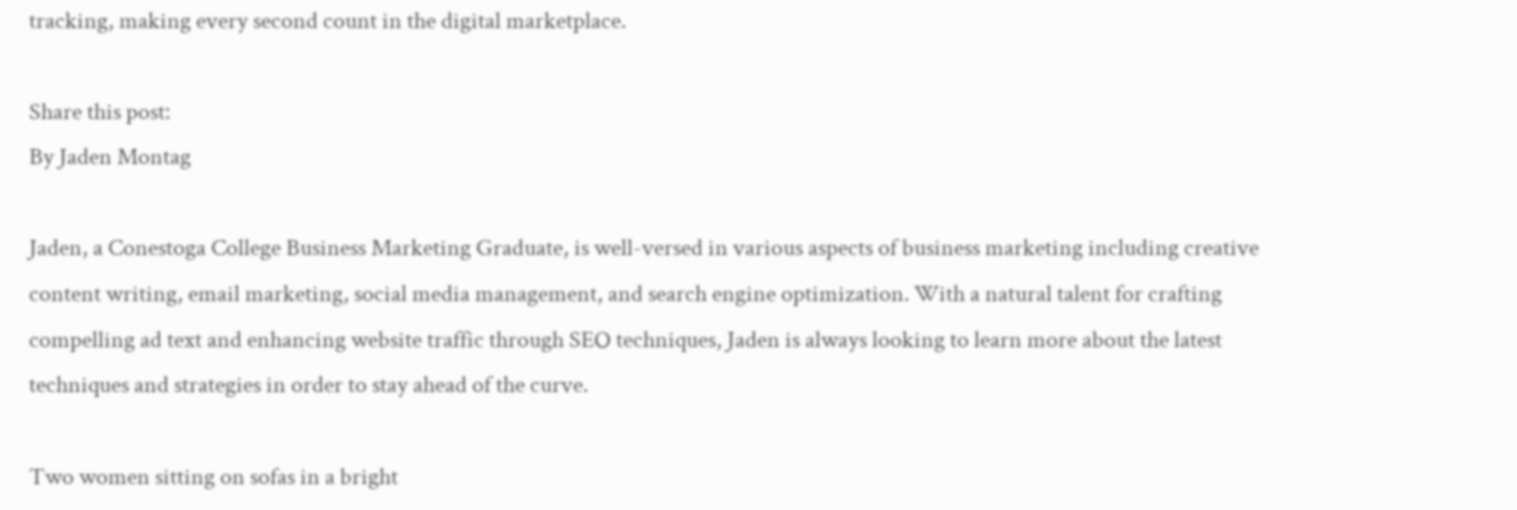tracking, making every second count in the digital marketplace.

Share this post:
By Jaden Montag

Jaden, a Conestoga College Business Marketing Graduate, is well-versed in various aspects of business marketing including creative content writing, email marketing, social media management, and search engine optimization. With a natural talent for crafting compelling ad text and enhancing website traffic through SEO techniques, Jaden is always looking to learn more about the latest techniques and strategies in order to stay ahead of the curve.

Two women sitting on sofas in a bright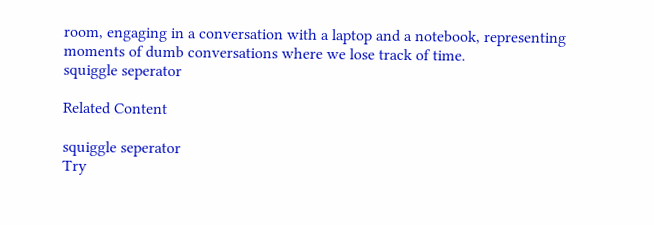room, engaging in a conversation with a laptop and a notebook, representing moments of dumb conversations where we lose track of time.
squiggle seperator

Related Content

squiggle seperator
Try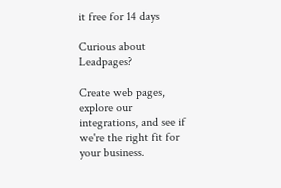it free for 14 days

Curious about Leadpages?

Create web pages, explore our integrations, and see if we're the right fit for your business.